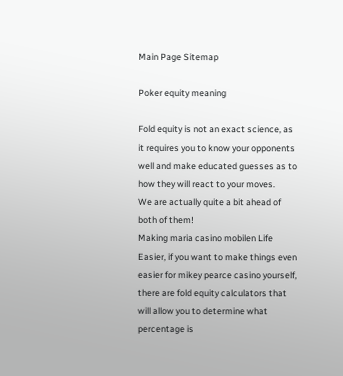Main Page Sitemap

Poker equity meaning

Fold equity is not an exact science, as it requires you to know your opponents well and make educated guesses as to how they will react to your moves.
We are actually quite a bit ahead of both of them!
Making maria casino mobilen Life Easier, if you want to make things even easier for mikey pearce casino yourself, there are fold equity calculators that will allow you to determine what percentage is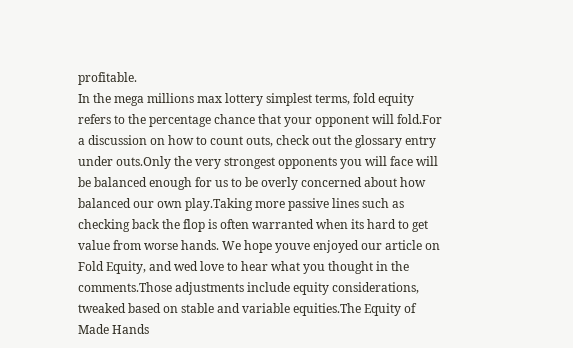profitable.
In the mega millions max lottery simplest terms, fold equity refers to the percentage chance that your opponent will fold.For a discussion on how to count outs, check out the glossary entry under outs.Only the very strongest opponents you will face will be balanced enough for us to be overly concerned about how balanced our own play.Taking more passive lines such as checking back the flop is often warranted when its hard to get value from worse hands. We hope youve enjoyed our article on Fold Equity, and wed love to hear what you thought in the comments.Those adjustments include equity considerations, tweaked based on stable and variable equities.The Equity of Made Hands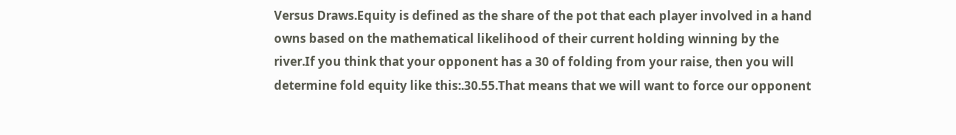Versus Draws.Equity is defined as the share of the pot that each player involved in a hand owns based on the mathematical likelihood of their current holding winning by the river.If you think that your opponent has a 30 of folding from your raise, then you will determine fold equity like this:.30.55.That means that we will want to force our opponent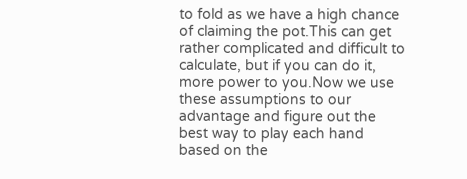to fold as we have a high chance of claiming the pot.This can get rather complicated and difficult to calculate, but if you can do it, more power to you.Now we use these assumptions to our advantage and figure out the best way to play each hand based on the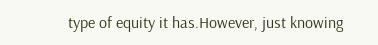type of equity it has.However, just knowing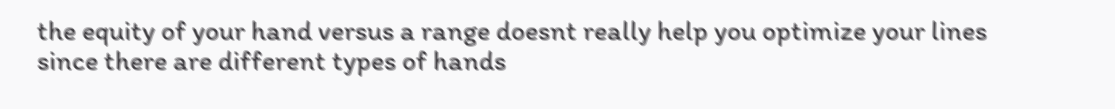the equity of your hand versus a range doesnt really help you optimize your lines since there are different types of hands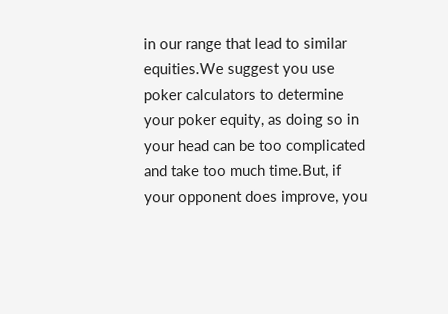in our range that lead to similar equities.We suggest you use poker calculators to determine your poker equity, as doing so in your head can be too complicated and take too much time.But, if your opponent does improve, you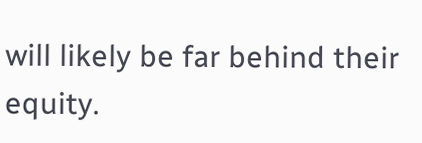will likely be far behind their equity.